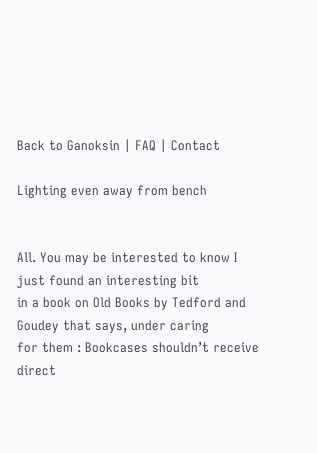Back to Ganoksin | FAQ | Contact

Lighting even away from bench


All. You may be interested to know I just found an interesting bit
in a book on Old Books by Tedford and Goudey that says, under caring
for them : Bookcases shouldn’t receive direct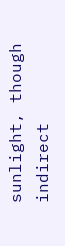sunlight, though
indirect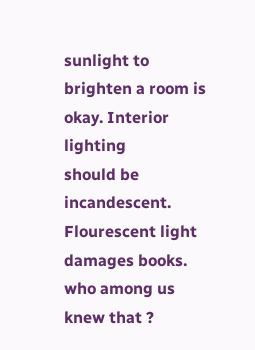sunlight to brighten a room is okay. Interior lighting
should be incandescent. Flourescent light damages books.
who among us knew that ?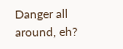Danger all around, eh?